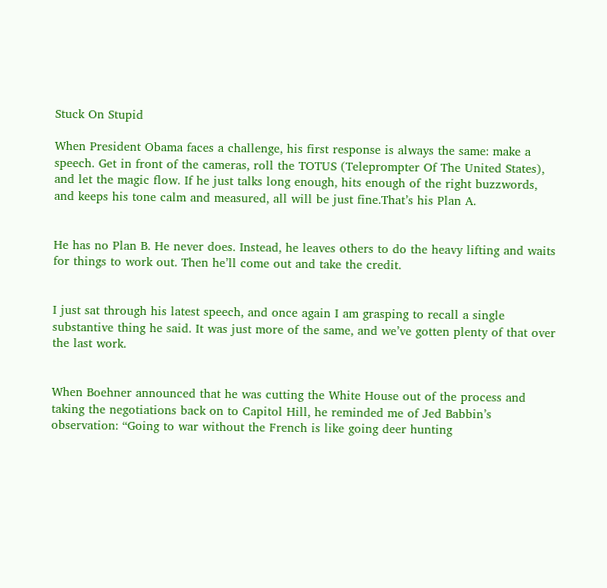Stuck On Stupid

When President Obama faces a challenge, his first response is always the same: make a speech. Get in front of the cameras, roll the TOTUS (Teleprompter Of The United States), and let the magic flow. If he just talks long enough, hits enough of the right buzzwords, and keeps his tone calm and measured, all will be just fine.That’s his Plan A.


He has no Plan B. He never does. Instead, he leaves others to do the heavy lifting and waits for things to work out. Then he’ll come out and take the credit.


I just sat through his latest speech, and once again I am grasping to recall a single substantive thing he said. It was just more of the same, and we’ve gotten plenty of that over the last work.


When Boehner announced that he was cutting the White House out of the process and taking the negotiations back on to Capitol Hill, he reminded me of Jed Babbin’s observation: “Going to war without the French is like going deer hunting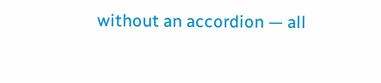without an accordion — all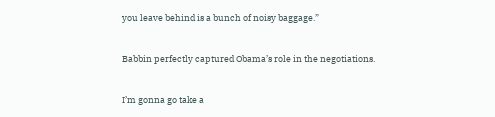you leave behind is a bunch of noisy baggage.”


Babbin perfectly captured Obama’s role in the negotiations.


I’m gonna go take a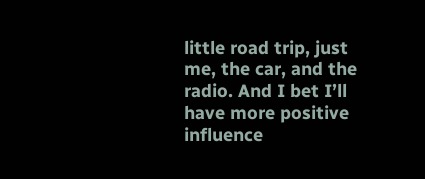little road trip, just me, the car, and the radio. And I bet I’ll have more positive influence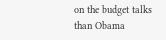on the budget talks than Obama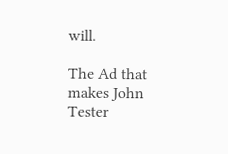will.

The Ad that makes John Tester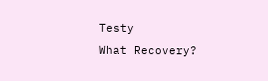Testy
What Recovery?